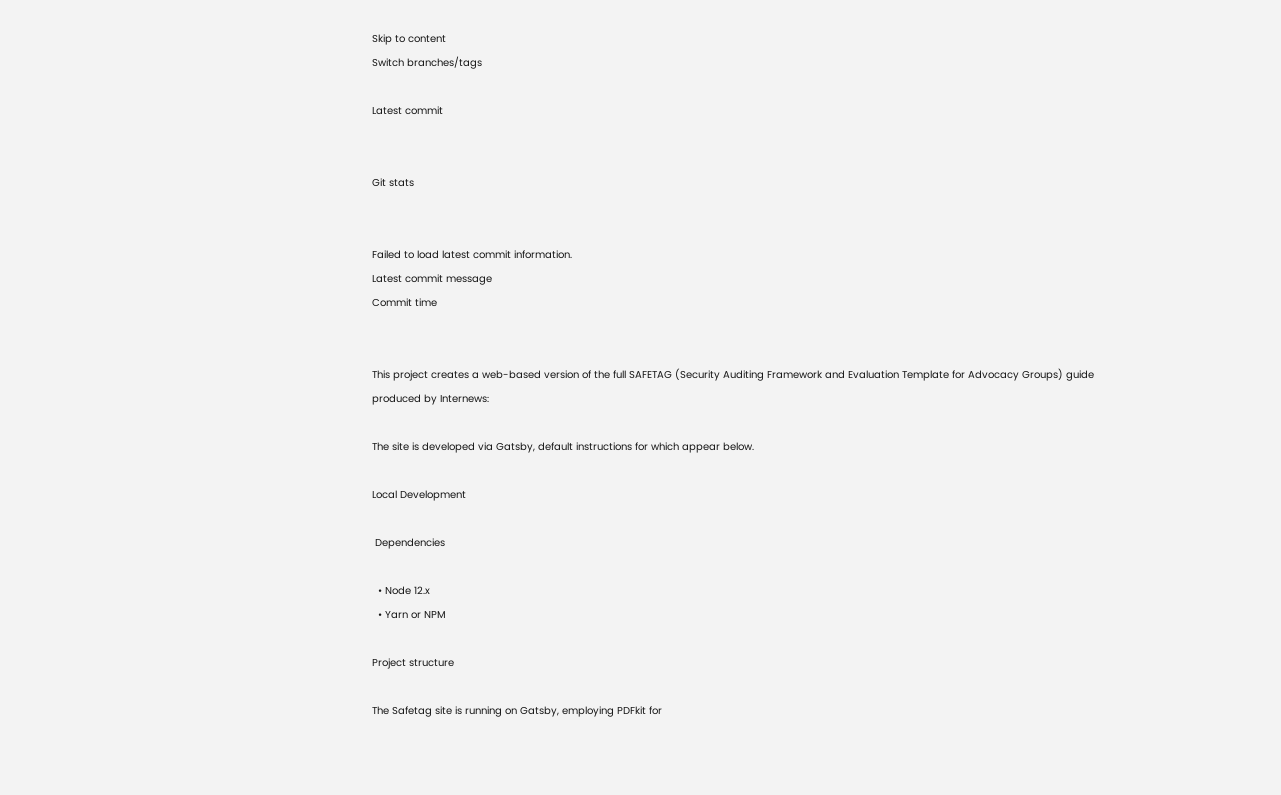Skip to content
Switch branches/tags

Latest commit


Git stats


Failed to load latest commit information.
Latest commit message
Commit time


This project creates a web-based version of the full SAFETAG (Security Auditing Framework and Evaluation Template for Advocacy Groups) guide produced by Internews:

The site is developed via Gatsby, default instructions for which appear below.

Local Development

 Dependencies

  • Node 12.x
  • Yarn or NPM

Project structure

The Safetag site is running on Gatsby, employing PDFkit for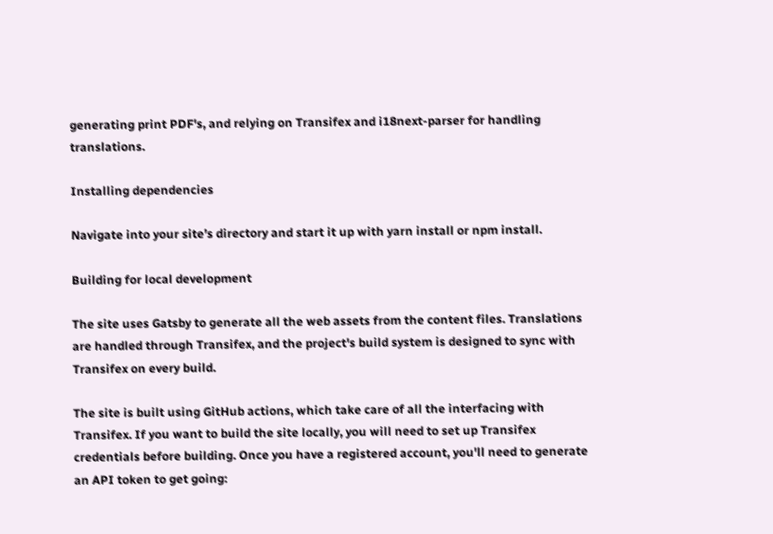generating print PDF's, and relying on Transifex and i18next-parser for handling translations.

Installing dependencies

Navigate into your site’s directory and start it up with yarn install or npm install.

Building for local development

The site uses Gatsby to generate all the web assets from the content files. Translations are handled through Transifex, and the project's build system is designed to sync with Transifex on every build.

The site is built using GitHub actions, which take care of all the interfacing with Transifex. If you want to build the site locally, you will need to set up Transifex credentials before building. Once you have a registered account, you'll need to generate an API token to get going: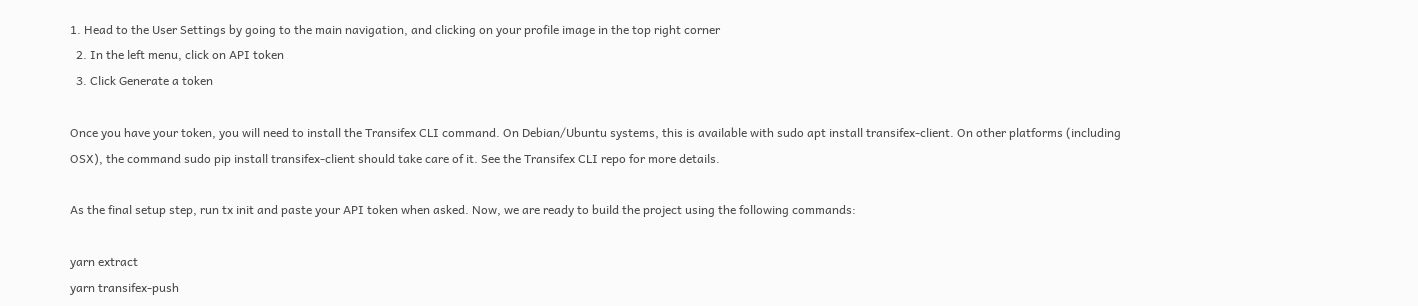1. Head to the User Settings by going to the main navigation, and clicking on your profile image in the top right corner
  2. In the left menu, click on API token
  3. Click Generate a token

Once you have your token, you will need to install the Transifex CLI command. On Debian/Ubuntu systems, this is available with sudo apt install transifex-client. On other platforms (including OSX), the command sudo pip install transifex-client should take care of it. See the Transifex CLI repo for more details.

As the final setup step, run tx init and paste your API token when asked. Now, we are ready to build the project using the following commands:

yarn extract
yarn transifex-push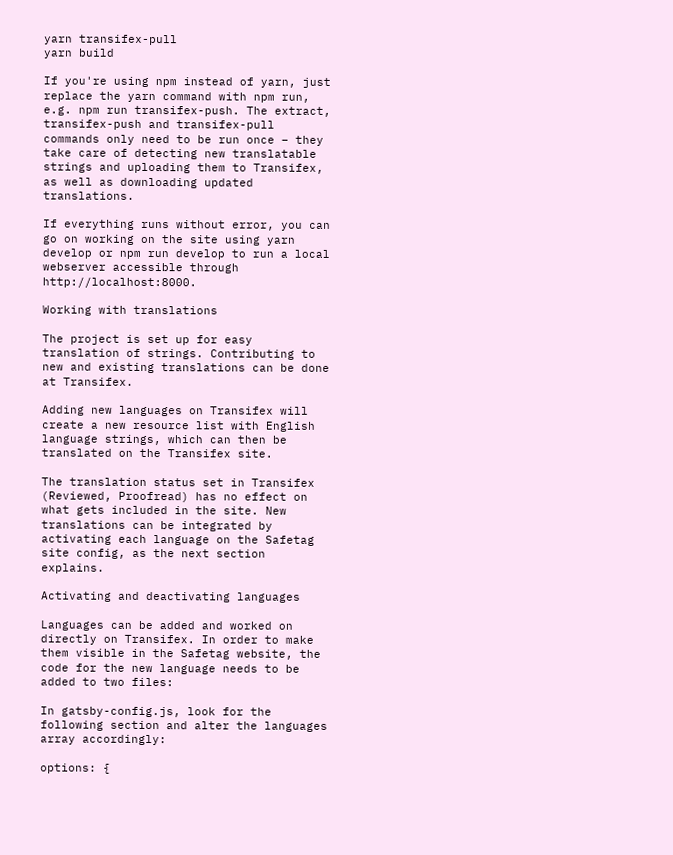yarn transifex-pull
yarn build

If you're using npm instead of yarn, just replace the yarn command with npm run, e.g. npm run transifex-push. The extract, transifex-push and transifex-pull commands only need to be run once – they take care of detecting new translatable strings and uploading them to Transifex, as well as downloading updated translations.

If everything runs without error, you can go on working on the site using yarn develop or npm run develop to run a local webserver accessible through http://localhost:8000.

Working with translations

The project is set up for easy translation of strings. Contributing to new and existing translations can be done at Transifex.

Adding new languages on Transifex will create a new resource list with English language strings, which can then be translated on the Transifex site.

The translation status set in Transifex (Reviewed, Proofread) has no effect on what gets included in the site. New translations can be integrated by activating each language on the Safetag site config, as the next section explains.

Activating and deactivating languages

Languages can be added and worked on directly on Transifex. In order to make them visible in the Safetag website, the code for the new language needs to be added to two files:

In gatsby-config.js, look for the following section and alter the languages array accordingly:

options: {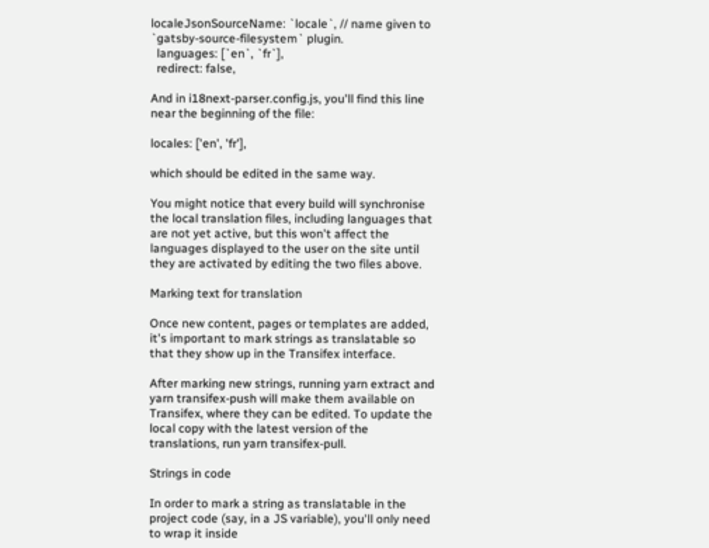localeJsonSourceName: `locale`, // name given to `gatsby-source-filesystem` plugin.
  languages: [`en`, `fr`],
  redirect: false,

And in i18next-parser.config.js, you'll find this line near the beginning of the file:

locales: ['en', 'fr'],

which should be edited in the same way.

You might notice that every build will synchronise the local translation files, including languages that are not yet active, but this won't affect the languages displayed to the user on the site until they are activated by editing the two files above.

Marking text for translation

Once new content, pages or templates are added, it's important to mark strings as translatable so that they show up in the Transifex interface.

After marking new strings, running yarn extract and yarn transifex-push will make them available on Transifex, where they can be edited. To update the local copy with the latest version of the translations, run yarn transifex-pull.

Strings in code

In order to mark a string as translatable in the project code (say, in a JS variable), you'll only need to wrap it inside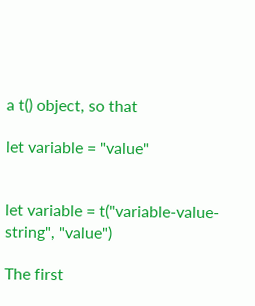a t() object, so that

let variable = "value"


let variable = t("variable-value-string", "value")

The first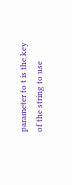parameter to t is the key of the string to use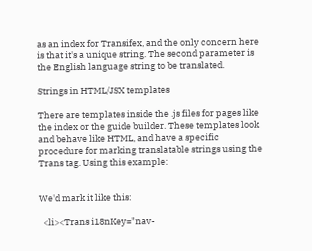as an index for Transifex, and the only concern here is that it's a unique string. The second parameter is the English language string to be translated.

Strings in HTML/JSX templates

There are templates inside the .js files for pages like the index or the guide builder. These templates look and behave like HTML, and have a specific procedure for marking translatable strings using the Trans tag. Using this example:


We'd mark it like this:

  <li><Trans i18nKey="nav-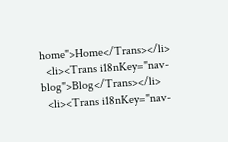home">Home</Trans></li>
  <li><Trans i18nKey="nav-blog">Blog</Trans></li>
  <li><Trans i18nKey="nav-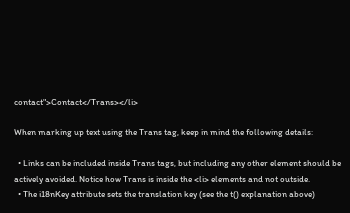contact">Contact</Trans></li>

When marking up text using the Trans tag, keep in mind the following details:

  • Links can be included inside Trans tags, but including any other element should be actively avoided. Notice how Trans is inside the <li> elements and not outside.
  • The i18nKey attribute sets the translation key (see the t() explanation above)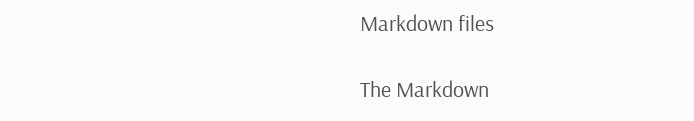Markdown files

The Markdown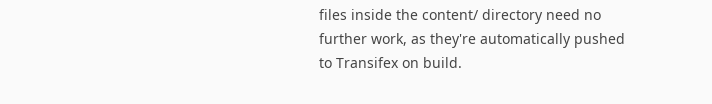files inside the content/ directory need no further work, as they're automatically pushed to Transifex on build.